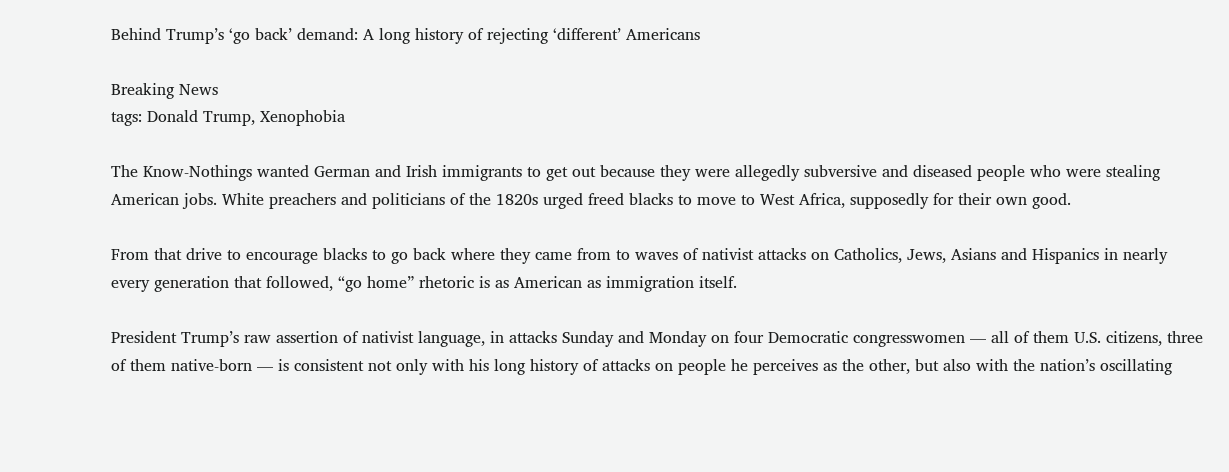Behind Trump’s ‘go back’ demand: A long history of rejecting ‘different’ Americans

Breaking News
tags: Donald Trump, Xenophobia

The Know-Nothings wanted German and Irish immigrants to get out because they were allegedly subversive and diseased people who were stealing American jobs. White preachers and politicians of the 1820s urged freed blacks to move to West Africa, supposedly for their own good.

From that drive to encourage blacks to go back where they came from to waves of nativist attacks on Catholics, Jews, Asians and Hispanics in nearly every generation that followed, “go home” rhetoric is as American as immigration itself.

President Trump’s raw assertion of nativist language, in attacks Sunday and Monday on four Democratic congresswomen — all of them U.S. citizens, three of them native-born — is consistent not only with his long history of attacks on people he perceives as the other, but also with the nation’s oscillating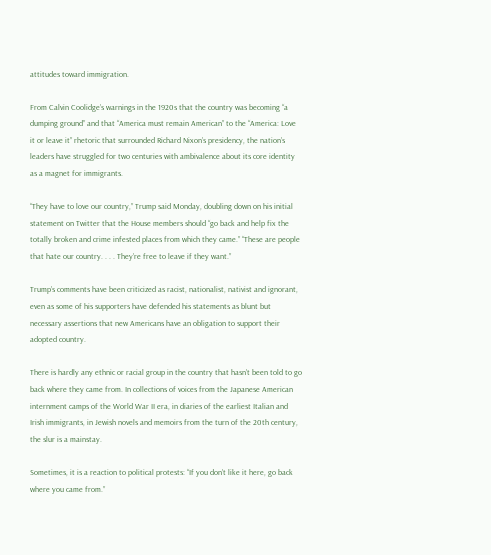attitudes toward immigration.

From Calvin Coolidge’s warnings in the 1920s that the country was becoming “a dumping ground” and that “America must remain American” to the “America: Love it or leave it” rhetoric that surrounded Richard Nixon’s presidency, the nation’s leaders have struggled for two centuries with ambivalence about its core identity as a magnet for immigrants.

“They have to love our country,” Trump said Monday, doubling down on his initial statement on Twitter that the House members should “go back and help fix the totally broken and crime infested places from which they came.” “These are people that hate our country. . . . They’re free to leave if they want.”

Trump’s comments have been criticized as racist, nationalist, nativist and ignorant, even as some of his supporters have defended his statements as blunt but necessary assertions that new Americans have an obligation to support their adopted country.

There is hardly any ethnic or racial group in the country that hasn’t been told to go back where they came from. In collections of voices from the Japanese American internment camps of the World War II era, in diaries of the earliest Italian and Irish immigrants, in Jewish novels and memoirs from the turn of the 20th century, the slur is a mainstay.

Sometimes, it is a reaction to political protests: “If you don’t like it here, go back where you came from.”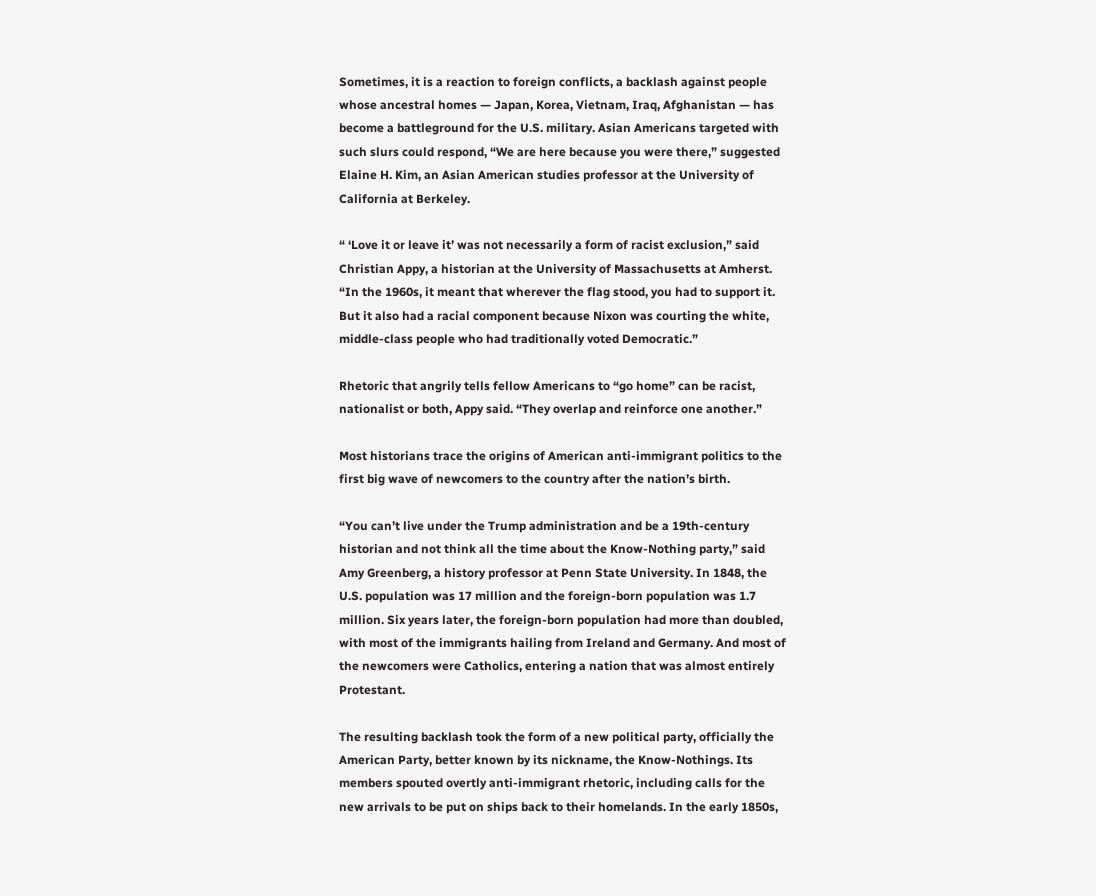Sometimes, it is a reaction to foreign conflicts, a backlash against people whose ancestral homes — Japan, Korea, Vietnam, Iraq, Afghanistan — has become a battleground for the U.S. military. Asian Americans targeted with such slurs could respond, “We are here because you were there,” suggested Elaine H. Kim, an Asian American studies professor at the University of California at Berkeley.

“ ‘Love it or leave it’ was not necessarily a form of racist exclusion,” said Christian Appy, a historian at the University of Massachusetts at Amherst. “In the 1960s, it meant that wherever the flag stood, you had to support it. But it also had a racial component because Nixon was courting the white, middle-class people who had traditionally voted Democratic.”

Rhetoric that angrily tells fellow Americans to “go home” can be racist, nationalist or both, Appy said. “They overlap and reinforce one another.”

Most historians trace the origins of American anti-immigrant politics to the first big wave of newcomers to the country after the nation’s birth.

“You can’t live under the Trump administration and be a 19th-century historian and not think all the time about the Know-Nothing party,” said Amy Greenberg, a history professor at Penn State University. In 1848, the U.S. population was 17 million and the foreign-born population was 1.7 million. Six years later, the foreign-born population had more than doubled, with most of the immigrants hailing from Ireland and Germany. And most of the newcomers were Catholics, entering a nation that was almost entirely Protestant.

The resulting backlash took the form of a new political party, officially the American Party, better known by its nickname, the Know-Nothings. Its members spouted overtly anti-immigrant rhetoric, including calls for the new arrivals to be put on ships back to their homelands. In the early 1850s,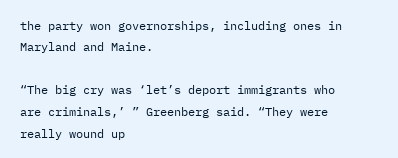the party won governorships, including ones in Maryland and Maine.

“The big cry was ‘let’s deport immigrants who are criminals,’ ” Greenberg said. “They were really wound up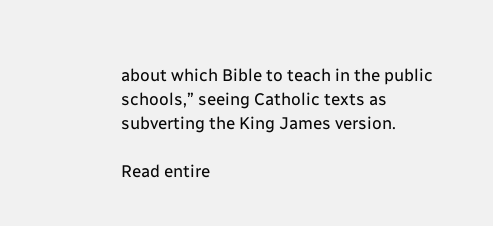about which Bible to teach in the public schools,” seeing Catholic texts as subverting the King James version.

Read entire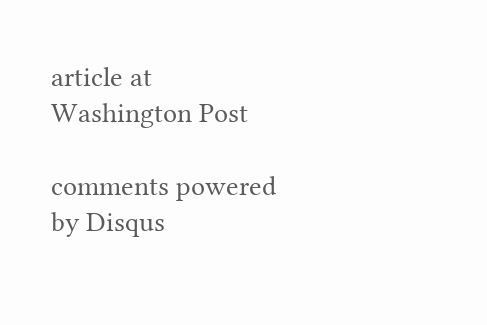article at Washington Post

comments powered by Disqus